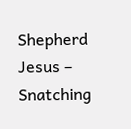Shepherd Jesus – Snatching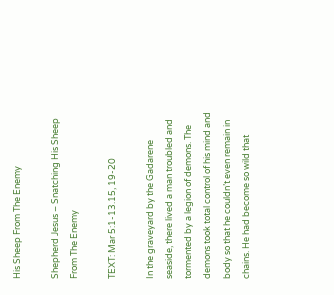His Sheep From The Enemy

Shepherd Jesus – Snatching His Sheep From The Enemy

TEXT: Mar 5:1-13.15, 19-20

In the graveyard by the Gadarene seaside, there lived a man troubled and tormented by a legion of demons. The demons took total control of his mind and body so that he couldn’t even remain in chains. He had become so wild that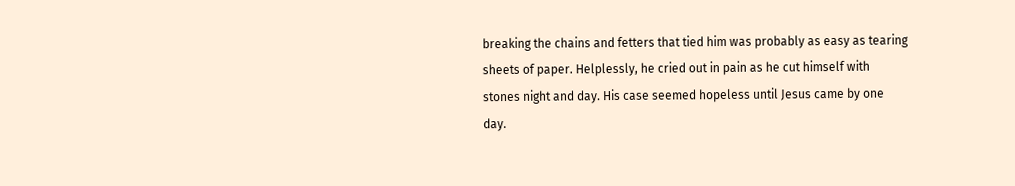breaking the chains and fetters that tied him was probably as easy as tearing sheets of paper. Helplessly, he cried out in pain as he cut himself with stones night and day. His case seemed hopeless until Jesus came by one day.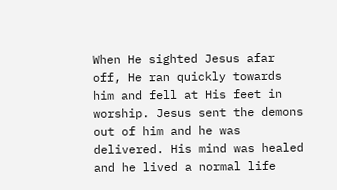When He sighted Jesus afar off, He ran quickly towards him and fell at His feet in worship. Jesus sent the demons out of him and he was delivered. His mind was healed and he lived a normal life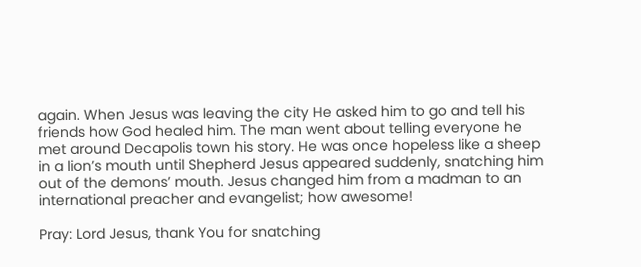again. When Jesus was leaving the city He asked him to go and tell his friends how God healed him. The man went about telling everyone he met around Decapolis town his story. He was once hopeless like a sheep in a lion’s mouth until Shepherd Jesus appeared suddenly, snatching him out of the demons’ mouth. Jesus changed him from a madman to an international preacher and evangelist; how awesome!

Pray: Lord Jesus, thank You for snatching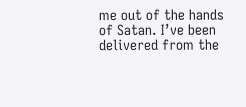me out of the hands of Satan. I’ve been delivered from the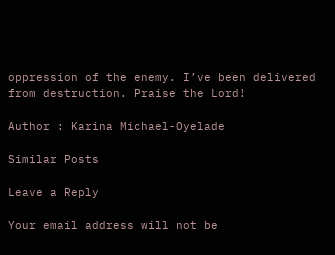oppression of the enemy. I’ve been delivered from destruction. Praise the Lord!

Author : Karina Michael-Oyelade

Similar Posts

Leave a Reply

Your email address will not be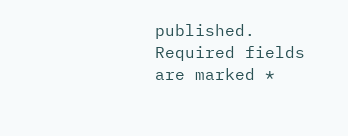published. Required fields are marked *